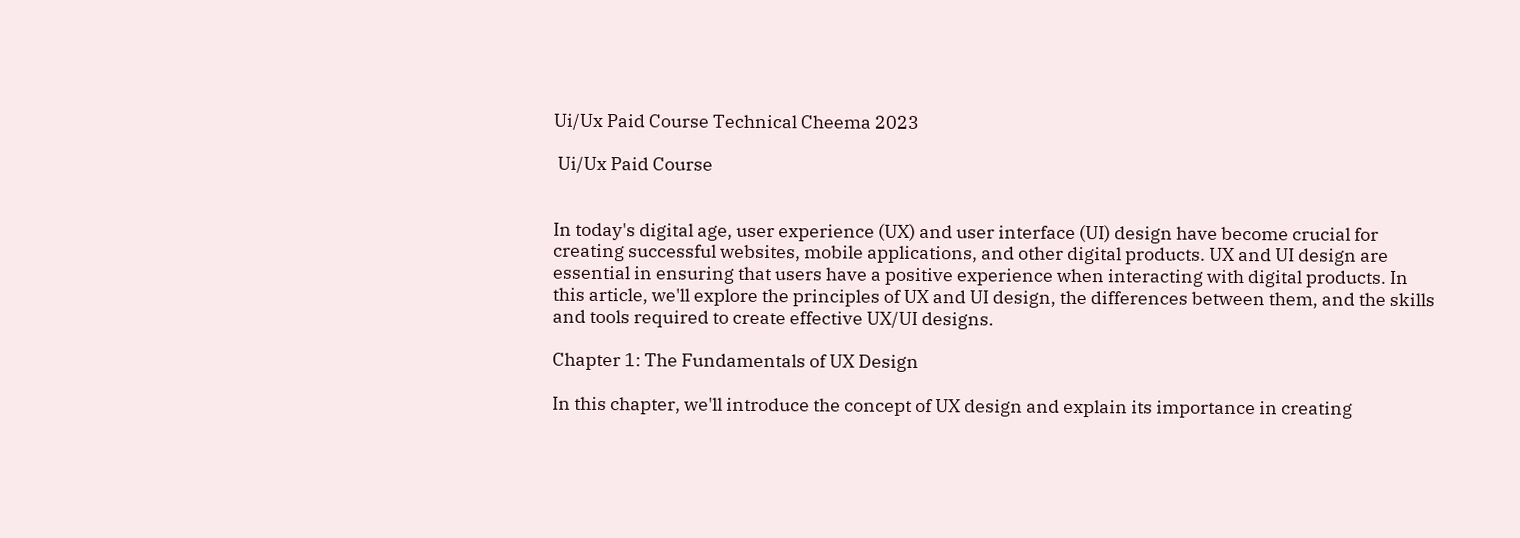Ui/Ux Paid Course Technical Cheema 2023

 Ui/Ux Paid Course


In today's digital age, user experience (UX) and user interface (UI) design have become crucial for creating successful websites, mobile applications, and other digital products. UX and UI design are essential in ensuring that users have a positive experience when interacting with digital products. In this article, we'll explore the principles of UX and UI design, the differences between them, and the skills and tools required to create effective UX/UI designs.

Chapter 1: The Fundamentals of UX Design

In this chapter, we'll introduce the concept of UX design and explain its importance in creating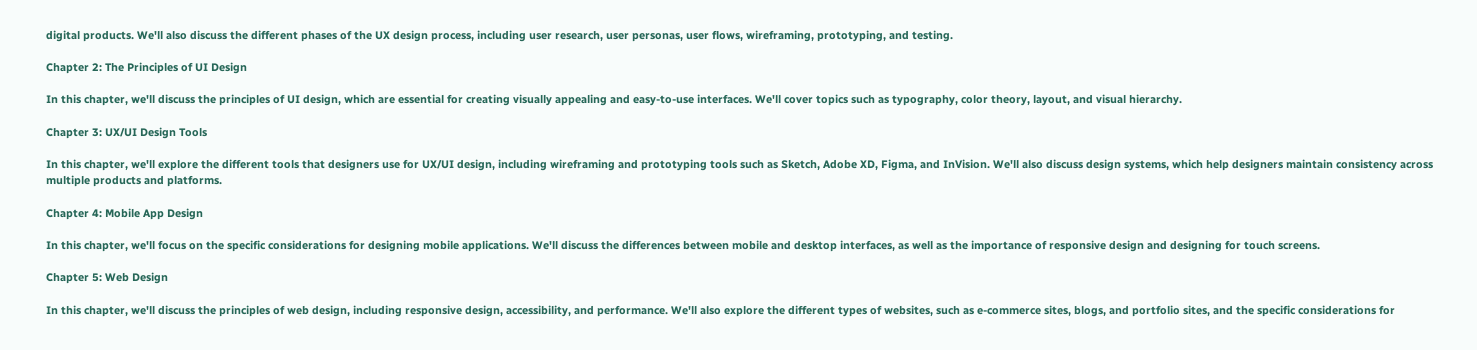digital products. We'll also discuss the different phases of the UX design process, including user research, user personas, user flows, wireframing, prototyping, and testing.

Chapter 2: The Principles of UI Design

In this chapter, we'll discuss the principles of UI design, which are essential for creating visually appealing and easy-to-use interfaces. We'll cover topics such as typography, color theory, layout, and visual hierarchy.

Chapter 3: UX/UI Design Tools

In this chapter, we'll explore the different tools that designers use for UX/UI design, including wireframing and prototyping tools such as Sketch, Adobe XD, Figma, and InVision. We'll also discuss design systems, which help designers maintain consistency across multiple products and platforms.

Chapter 4: Mobile App Design

In this chapter, we'll focus on the specific considerations for designing mobile applications. We'll discuss the differences between mobile and desktop interfaces, as well as the importance of responsive design and designing for touch screens.

Chapter 5: Web Design

In this chapter, we'll discuss the principles of web design, including responsive design, accessibility, and performance. We'll also explore the different types of websites, such as e-commerce sites, blogs, and portfolio sites, and the specific considerations for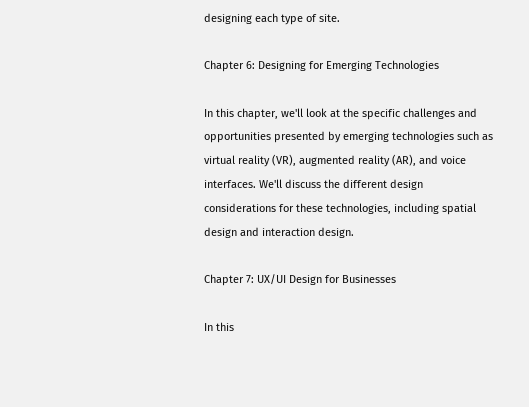designing each type of site.

Chapter 6: Designing for Emerging Technologies

In this chapter, we'll look at the specific challenges and opportunities presented by emerging technologies such as virtual reality (VR), augmented reality (AR), and voice interfaces. We'll discuss the different design considerations for these technologies, including spatial design and interaction design.

Chapter 7: UX/UI Design for Businesses

In this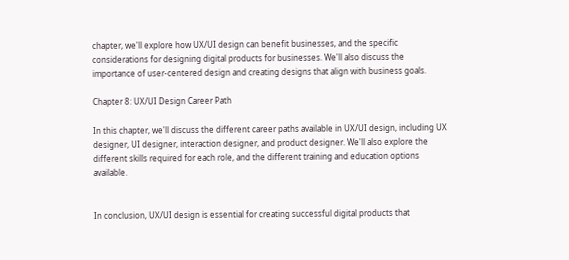chapter, we'll explore how UX/UI design can benefit businesses, and the specific considerations for designing digital products for businesses. We'll also discuss the importance of user-centered design and creating designs that align with business goals.

Chapter 8: UX/UI Design Career Path

In this chapter, we'll discuss the different career paths available in UX/UI design, including UX designer, UI designer, interaction designer, and product designer. We'll also explore the different skills required for each role, and the different training and education options available.


In conclusion, UX/UI design is essential for creating successful digital products that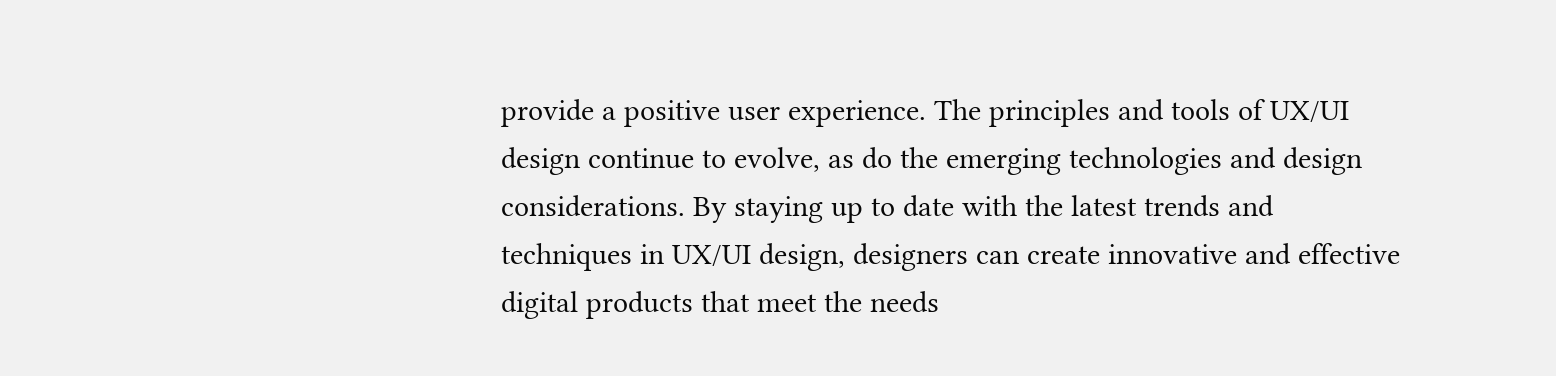provide a positive user experience. The principles and tools of UX/UI design continue to evolve, as do the emerging technologies and design considerations. By staying up to date with the latest trends and techniques in UX/UI design, designers can create innovative and effective digital products that meet the needs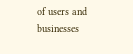of users and businesses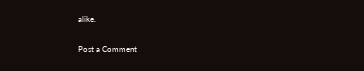alike.

Post a Comment